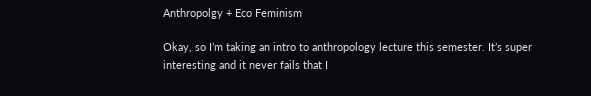Anthropolgy + Eco Feminism

Okay, so I’m taking an intro to anthropology lecture this semester. It’s super interesting and it never fails that I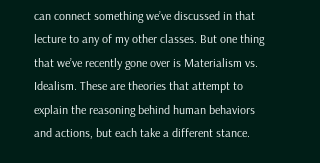can connect something we’ve discussed in that lecture to any of my other classes. But one thing that we’ve recently gone over is Materialism vs. Idealism. These are theories that attempt to explain the reasoning behind human behaviors and actions, but each take a different stance.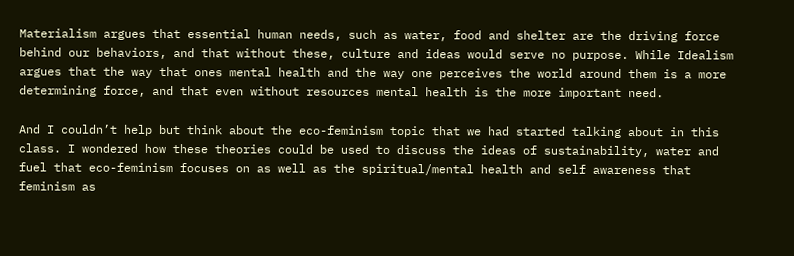Materialism argues that essential human needs, such as water, food and shelter are the driving force behind our behaviors, and that without these, culture and ideas would serve no purpose. While Idealism argues that the way that ones mental health and the way one perceives the world around them is a more determining force, and that even without resources mental health is the more important need.

And I couldn’t help but think about the eco-feminism topic that we had started talking about in this class. I wondered how these theories could be used to discuss the ideas of sustainability, water and fuel that eco-feminism focuses on as well as the spiritual/mental health and self awareness that feminism as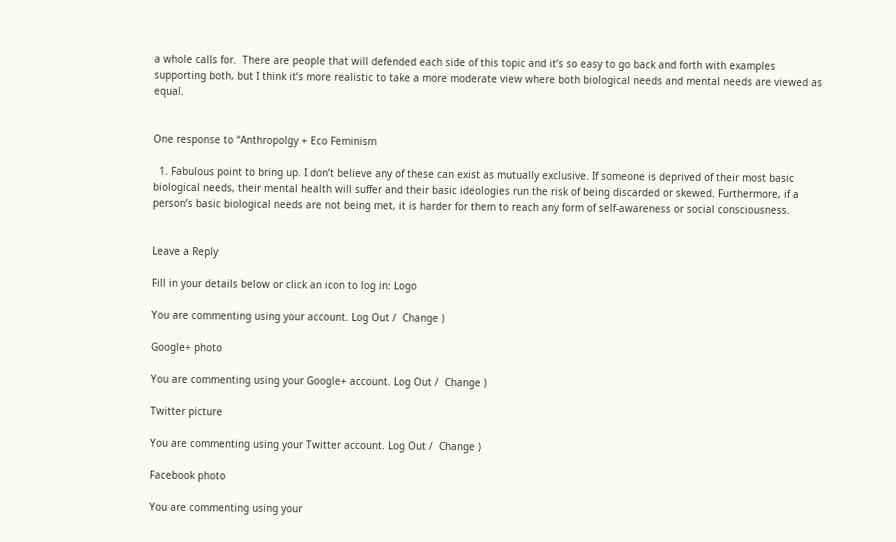a whole calls for.  There are people that will defended each side of this topic and it’s so easy to go back and forth with examples supporting both, but I think it’s more realistic to take a more moderate view where both biological needs and mental needs are viewed as equal.


One response to “Anthropolgy + Eco Feminism

  1. Fabulous point to bring up. I don’t believe any of these can exist as mutually exclusive. If someone is deprived of their most basic biological needs, their mental health will suffer and their basic ideologies run the risk of being discarded or skewed. Furthermore, if a person’s basic biological needs are not being met, it is harder for them to reach any form of self-awareness or social consciousness.


Leave a Reply

Fill in your details below or click an icon to log in: Logo

You are commenting using your account. Log Out /  Change )

Google+ photo

You are commenting using your Google+ account. Log Out /  Change )

Twitter picture

You are commenting using your Twitter account. Log Out /  Change )

Facebook photo

You are commenting using your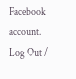Facebook account. Log Out /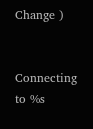Change )


Connecting to %s